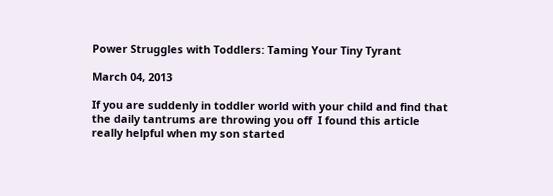Power Struggles with Toddlers: Taming Your Tiny Tyrant

March 04, 2013

If you are suddenly in toddler world with your child and find that the daily tantrums are throwing you off  I found this article really helpful when my son started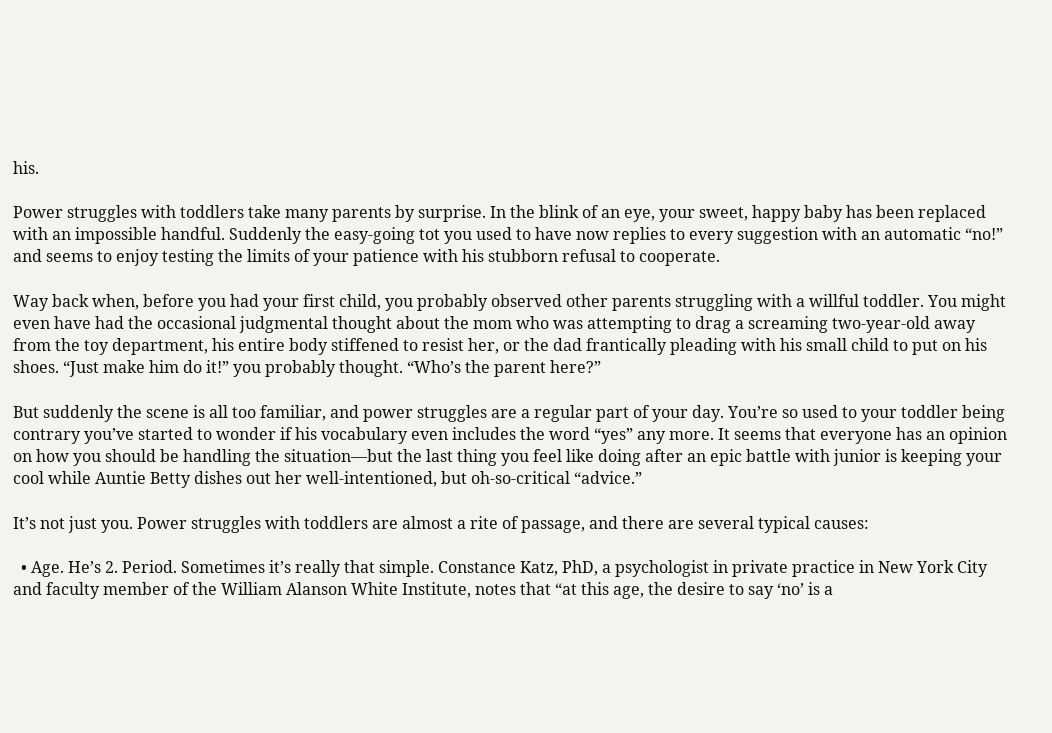his.

Power struggles with toddlers take many parents by surprise. In the blink of an eye, your sweet, happy baby has been replaced with an impossible handful. Suddenly the easy-going tot you used to have now replies to every suggestion with an automatic “no!” and seems to enjoy testing the limits of your patience with his stubborn refusal to cooperate.

Way back when, before you had your first child, you probably observed other parents struggling with a willful toddler. You might even have had the occasional judgmental thought about the mom who was attempting to drag a screaming two-year-old away from the toy department, his entire body stiffened to resist her, or the dad frantically pleading with his small child to put on his shoes. “Just make him do it!” you probably thought. “Who’s the parent here?”

But suddenly the scene is all too familiar, and power struggles are a regular part of your day. You’re so used to your toddler being contrary you’ve started to wonder if his vocabulary even includes the word “yes” any more. It seems that everyone has an opinion on how you should be handling the situation—but the last thing you feel like doing after an epic battle with junior is keeping your cool while Auntie Betty dishes out her well-intentioned, but oh-so-critical “advice.”

It’s not just you. Power struggles with toddlers are almost a rite of passage, and there are several typical causes:

  • Age. He’s 2. Period. Sometimes it’s really that simple. Constance Katz, PhD, a psychologist in private practice in New York City and faculty member of the William Alanson White Institute, notes that “at this age, the desire to say ‘no’ is a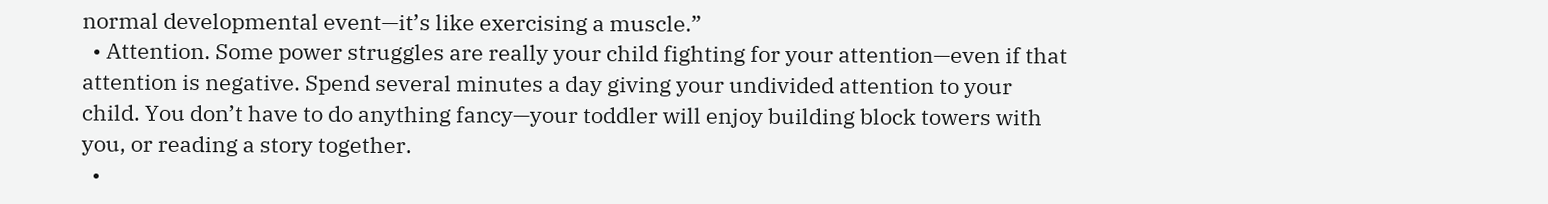normal developmental event—it’s like exercising a muscle.”
  • Attention. Some power struggles are really your child fighting for your attention—even if that attention is negative. Spend several minutes a day giving your undivided attention to your child. You don’t have to do anything fancy—your toddler will enjoy building block towers with you, or reading a story together.
  •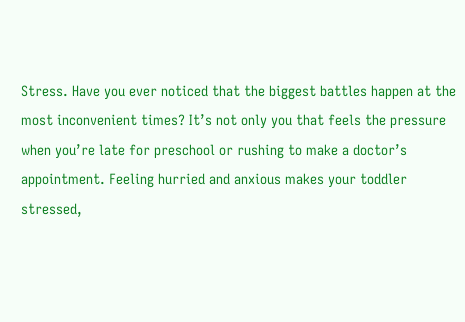Stress. Have you ever noticed that the biggest battles happen at the most inconvenient times? It’s not only you that feels the pressure when you’re late for preschool or rushing to make a doctor’s appointment. Feeling hurried and anxious makes your toddler stressed,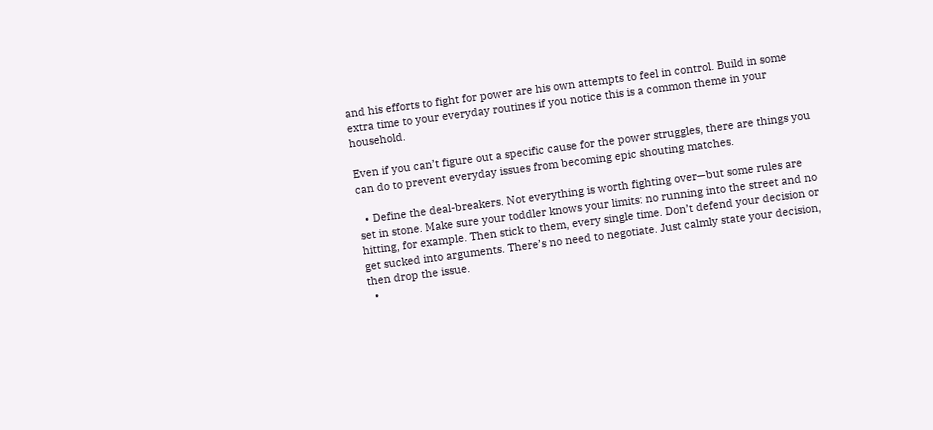and his efforts to fight for power are his own attempts to feel in control. Build in some extra time to your everyday routines if you notice this is a common theme in your household.

Even if you can’t figure out a specific cause for the power struggles, there are things you can do to prevent everyday issues from becoming epic shouting matches.

  • Define the deal-breakers. Not everything is worth fighting over—but some rules are set in stone. Make sure your toddler knows your limits: no running into the street and no hitting, for example. Then stick to them, every single time. Don’t defend your decision or get sucked into arguments. There’s no need to negotiate. Just calmly state your decision, then drop the issue.
  •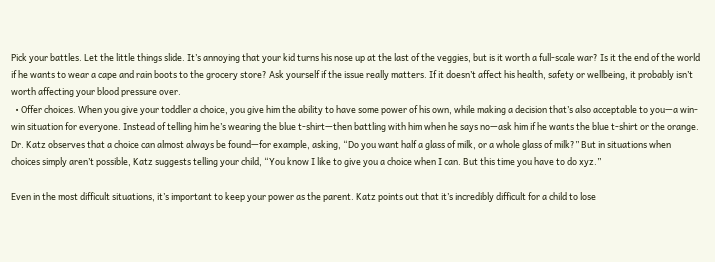Pick your battles. Let the little things slide. It’s annoying that your kid turns his nose up at the last of the veggies, but is it worth a full-scale war? Is it the end of the world if he wants to wear a cape and rain boots to the grocery store? Ask yourself if the issue really matters. If it doesn’t affect his health, safety or wellbeing, it probably isn’t worth affecting your blood pressure over.
  • Offer choices. When you give your toddler a choice, you give him the ability to have some power of his own, while making a decision that’s also acceptable to you—a win-win situation for everyone. Instead of telling him he’s wearing the blue t-shirt—then battling with him when he says no—ask him if he wants the blue t-shirt or the orange. Dr. Katz observes that a choice can almost always be found—for example, asking, “Do you want half a glass of milk, or a whole glass of milk?” But in situations when choices simply aren’t possible, Katz suggests telling your child, “You know I like to give you a choice when I can. But this time you have to do xyz.”

Even in the most difficult situations, it’s important to keep your power as the parent. Katz points out that it’s incredibly difficult for a child to lose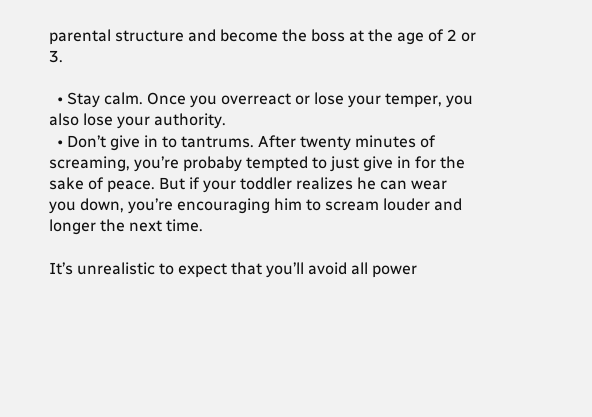parental structure and become the boss at the age of 2 or 3.

  • Stay calm. Once you overreact or lose your temper, you also lose your authority.
  • Don’t give in to tantrums. After twenty minutes of screaming, you’re probaby tempted to just give in for the sake of peace. But if your toddler realizes he can wear you down, you’re encouraging him to scream louder and longer the next time.

It’s unrealistic to expect that you’ll avoid all power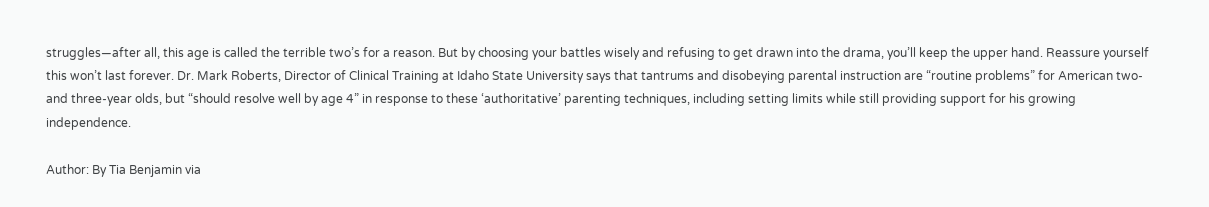struggles—after all, this age is called the terrible two’s for a reason. But by choosing your battles wisely and refusing to get drawn into the drama, you’ll keep the upper hand. Reassure yourself this won’t last forever. Dr. Mark Roberts, Director of Clinical Training at Idaho State University says that tantrums and disobeying parental instruction are “routine problems” for American two- and three-year olds, but “should resolve well by age 4” in response to these ‘authoritative’ parenting techniques, including setting limits while still providing support for his growing independence.

Author: By Tia Benjamin via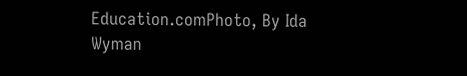Education.comPhoto, By Ida Wyman